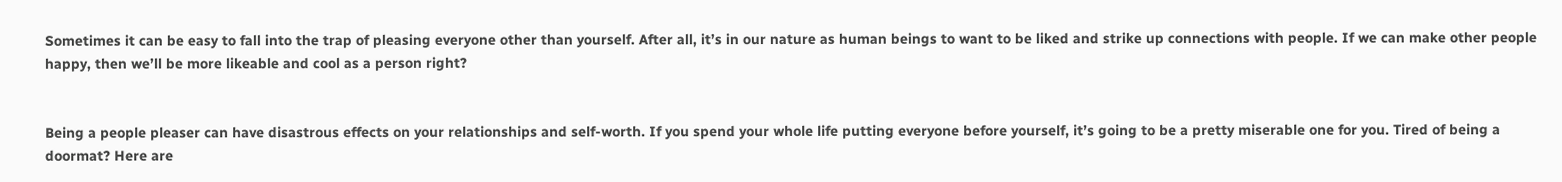Sometimes it can be easy to fall into the trap of pleasing everyone other than yourself. After all, it’s in our nature as human beings to want to be liked and strike up connections with people. If we can make other people happy, then we’ll be more likeable and cool as a person right?


Being a people pleaser can have disastrous effects on your relationships and self-worth. If you spend your whole life putting everyone before yourself, it’s going to be a pretty miserable one for you. Tired of being a doormat? Here are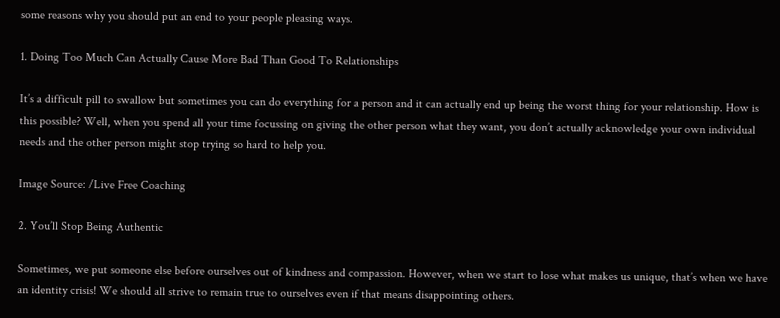some reasons why you should put an end to your people pleasing ways.

1. Doing Too Much Can Actually Cause More Bad Than Good To Relationships

It’s a difficult pill to swallow but sometimes you can do everything for a person and it can actually end up being the worst thing for your relationship. How is this possible? Well, when you spend all your time focussing on giving the other person what they want, you don’t actually acknowledge your own individual needs and the other person might stop trying so hard to help you.

Image Source: /Live Free Coaching

2. You’ll Stop Being Authentic

Sometimes, we put someone else before ourselves out of kindness and compassion. However, when we start to lose what makes us unique, that’s when we have an identity crisis! We should all strive to remain true to ourselves even if that means disappointing others.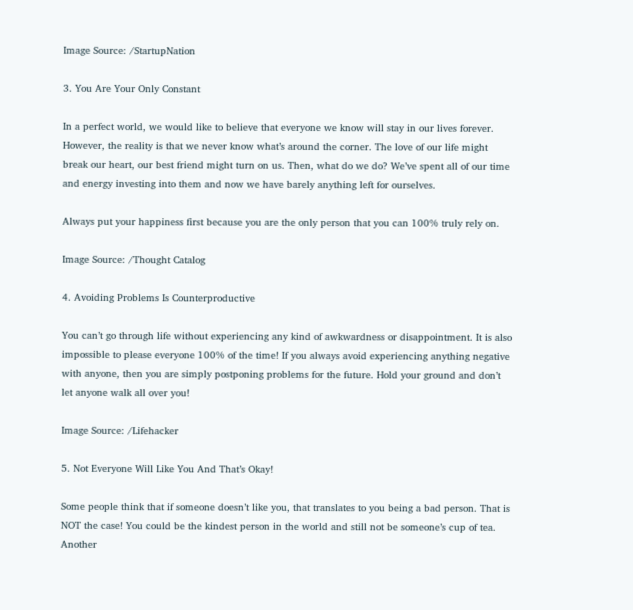Image Source: /StartupNation

3. You Are Your Only Constant

In a perfect world, we would like to believe that everyone we know will stay in our lives forever. However, the reality is that we never know what’s around the corner. The love of our life might break our heart, our best friend might turn on us. Then, what do we do? We’ve spent all of our time and energy investing into them and now we have barely anything left for ourselves.

Always put your happiness first because you are the only person that you can 100% truly rely on.

Image Source: /Thought Catalog

4. Avoiding Problems Is Counterproductive

You can’t go through life without experiencing any kind of awkwardness or disappointment. It is also impossible to please everyone 100% of the time! If you always avoid experiencing anything negative with anyone, then you are simply postponing problems for the future. Hold your ground and don’t let anyone walk all over you!

Image Source: /Lifehacker

5. Not Everyone Will Like You And That’s Okay!

Some people think that if someone doesn’t like you, that translates to you being a bad person. That is NOT the case! You could be the kindest person in the world and still not be someone’s cup of tea. Another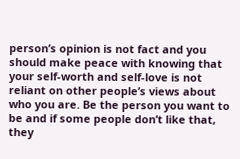person’s opinion is not fact and you should make peace with knowing that your self-worth and self-love is not reliant on other people’s views about who you are. Be the person you want to be and if some people don’t like that, they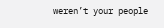weren’t your people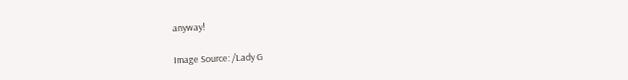anyway!

Image Source: /Lady G